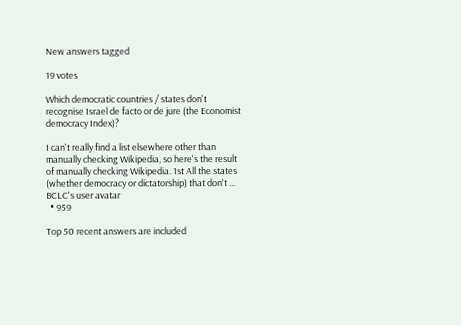New answers tagged

19 votes

Which democratic countries / states don't recognise Israel de facto or de jure (the Economist democracy Index)?

I can't really find a list elsewhere other than manually checking Wikipedia, so here's the result of manually checking Wikipedia. 1st All the states (whether democracy or dictatorship) that don't ...
BCLC's user avatar
  • 959

Top 50 recent answers are included